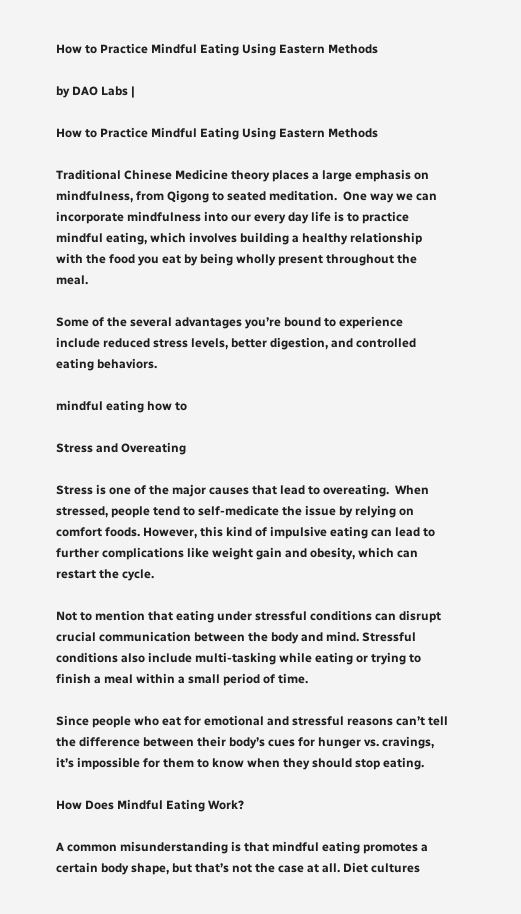How to Practice Mindful Eating Using Eastern Methods

by DAO Labs |

How to Practice Mindful Eating Using Eastern Methods

Traditional Chinese Medicine theory places a large emphasis on mindfulness, from Qigong to seated meditation.  One way we can incorporate mindfulness into our every day life is to practice mindful eating, which involves building a healthy relationship with the food you eat by being wholly present throughout the meal.

Some of the several advantages you’re bound to experience include reduced stress levels, better digestion, and controlled eating behaviors.

mindful eating how to

Stress and Overeating

Stress is one of the major causes that lead to overeating.  When stressed, people tend to self-medicate the issue by relying on comfort foods. However, this kind of impulsive eating can lead to further complications like weight gain and obesity, which can restart the cycle.

Not to mention that eating under stressful conditions can disrupt crucial communication between the body and mind. Stressful conditions also include multi-tasking while eating or trying to finish a meal within a small period of time.

Since people who eat for emotional and stressful reasons can’t tell the difference between their body’s cues for hunger vs. cravings, it’s impossible for them to know when they should stop eating.

How Does Mindful Eating Work?

A common misunderstanding is that mindful eating promotes a certain body shape, but that’s not the case at all. Diet cultures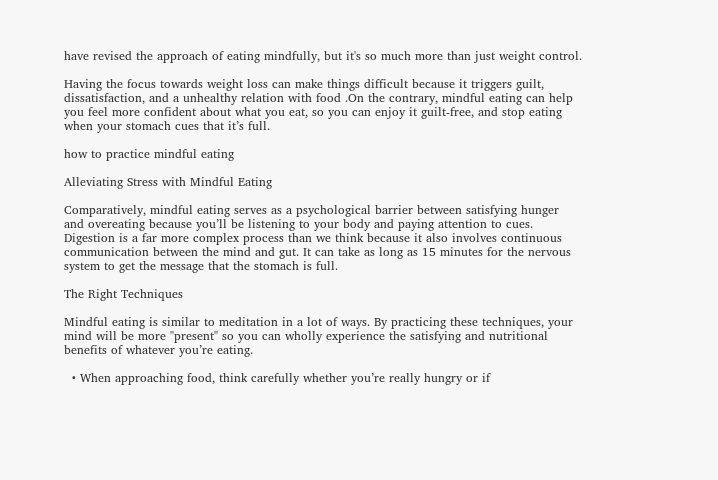have revised the approach of eating mindfully, but it's so much more than just weight control.

Having the focus towards weight loss can make things difficult because it triggers guilt, dissatisfaction, and a unhealthy relation with food .On the contrary, mindful eating can help you feel more confident about what you eat, so you can enjoy it guilt-free, and stop eating when your stomach cues that it’s full.

how to practice mindful eating

Alleviating Stress with Mindful Eating

Comparatively, mindful eating serves as a psychological barrier between satisfying hunger and overeating because you’ll be listening to your body and paying attention to cues. Digestion is a far more complex process than we think because it also involves continuous communication between the mind and gut. It can take as long as 15 minutes for the nervous system to get the message that the stomach is full.

The Right Techniques

Mindful eating is similar to meditation in a lot of ways. By practicing these techniques, your mind will be more "present" so you can wholly experience the satisfying and nutritional benefits of whatever you’re eating.

  • When approaching food, think carefully whether you’re really hungry or if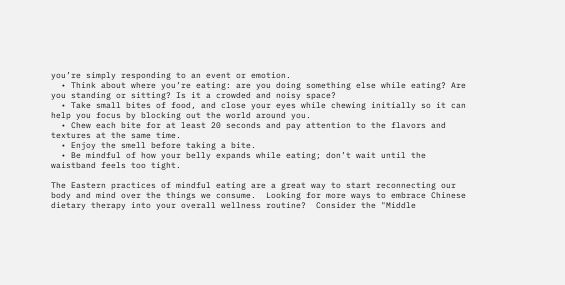you’re simply responding to an event or emotion.
  • Think about where you’re eating: are you doing something else while eating? Are you standing or sitting? Is it a crowded and noisy space?
  • Take small bites of food, and close your eyes while chewing initially so it can help you focus by blocking out the world around you.
  • Chew each bite for at least 20 seconds and pay attention to the flavors and textures at the same time.
  • Enjoy the smell before taking a bite.
  • Be mindful of how your belly expands while eating; don’t wait until the waistband feels too tight.

The Eastern practices of mindful eating are a great way to start reconnecting our body and mind over the things we consume.  Looking for more ways to embrace Chinese dietary therapy into your overall wellness routine?  Consider the "Middle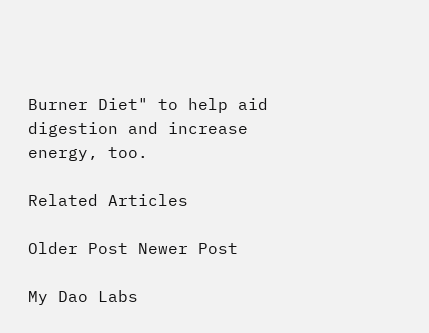Burner Diet" to help aid digestion and increase energy, too.

Related Articles

Older Post Newer Post

My Dao Labs